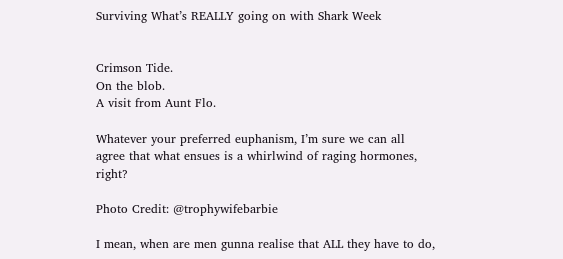Surviving What’s REALLY going on with Shark Week


Crimson Tide.
On the blob.
A visit from Aunt Flo.

Whatever your preferred euphanism, I’m sure we can all agree that what ensues is a whirlwind of raging hormones, right?

Photo Credit: @trophywifebarbie

I mean, when are men gunna realise that ALL they have to do,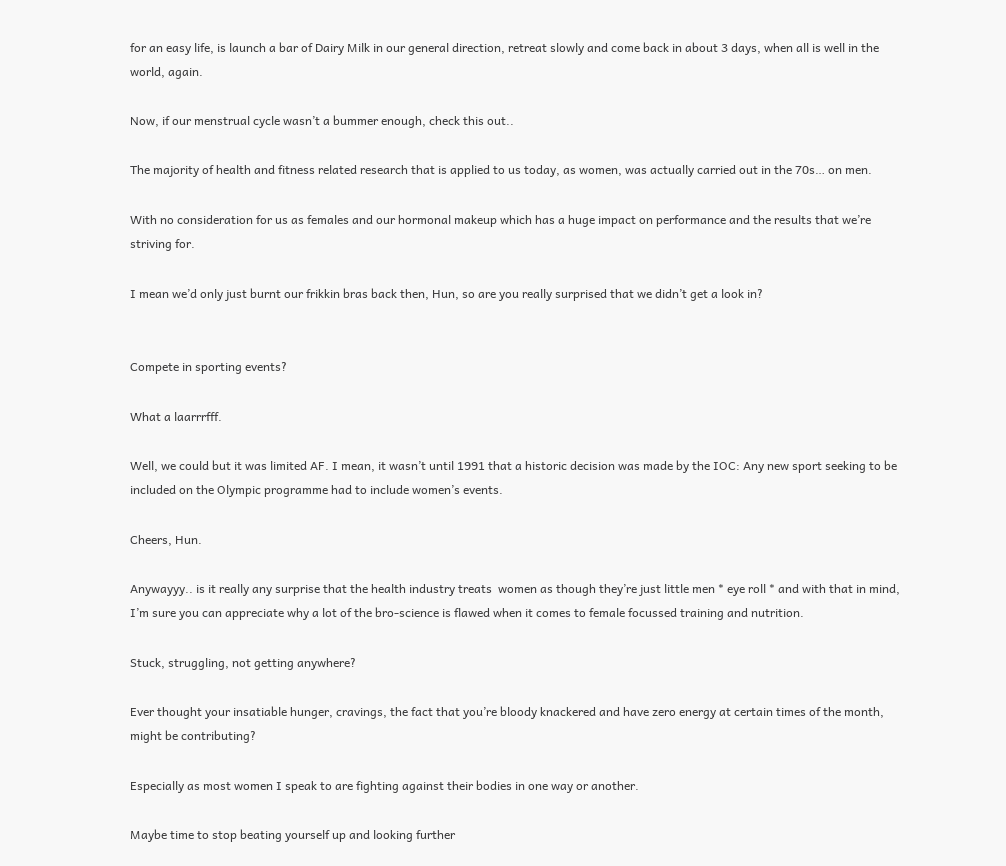for an easy life, is launch a bar of Dairy Milk in our general direction, retreat slowly and come back in about 3 days, when all is well in the world, again.

Now, if our menstrual cycle wasn’t a bummer enough, check this out..

The majority of health and fitness related research that is applied to us today, as women, was actually carried out in the 70s… on men.

With no consideration for us as females and our hormonal makeup which has a huge impact on performance and the results that we’re striving for.

I mean we’d only just burnt our frikkin bras back then, Hun, so are you really surprised that we didn’t get a look in?


Compete in sporting events?

What a laarrrfff.

Well, we could but it was limited AF. I mean, it wasn’t until 1991 that a historic decision was made by the IOC: Any new sport seeking to be included on the Olympic programme had to include women’s events.

Cheers, Hun.

Anywayyy.. is it really any surprise that the health industry treats  women as though they’re just little men * eye roll * and with that in mind, I’m sure you can appreciate why a lot of the bro-science is flawed when it comes to female focussed training and nutrition.

Stuck, struggling, not getting anywhere?

Ever thought your insatiable hunger, cravings, the fact that you’re bloody knackered and have zero energy at certain times of the month, might be contributing?

Especially as most women I speak to are fighting against their bodies in one way or another.

Maybe time to stop beating yourself up and looking further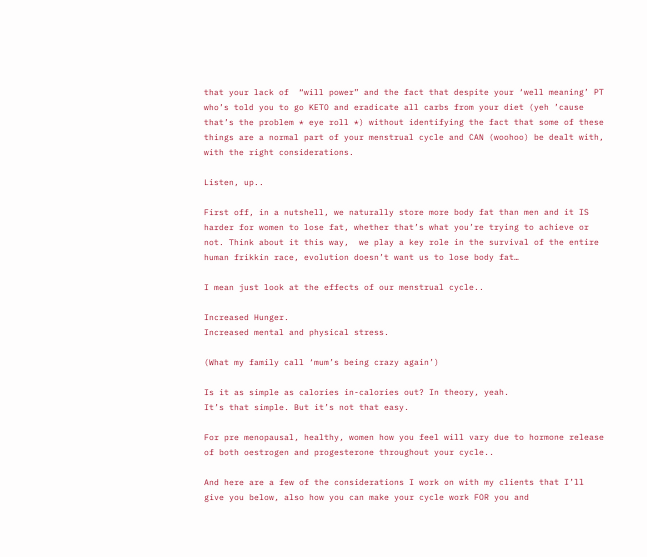that your lack of  “will power” and the fact that despite your ‘well meaning’ PT who’s told you to go KETO and eradicate all carbs from your diet (yeh ’cause that’s the problem * eye roll *) without identifying the fact that some of these things are a normal part of your menstrual cycle and CAN (woohoo) be dealt with, with the right considerations.

Listen, up..

First off, in a nutshell, we naturally store more body fat than men and it IS harder for women to lose fat, whether that’s what you’re trying to achieve or not. Think about it this way,  we play a key role in the survival of the entire human frikkin race, evolution doesn’t want us to lose body fat…

I mean just look at the effects of our menstrual cycle..

Increased Hunger.
Increased mental and physical stress.

(What my family call ‘mum’s being crazy again’)

Is it as simple as calories in-calories out? In theory, yeah.
It’s that simple. But it’s not that easy.

For pre menopausal, healthy, women how you feel will vary due to hormone release of both oestrogen and progesterone throughout your cycle..

And here are a few of the considerations I work on with my clients that I’ll give you below, also how you can make your cycle work FOR you and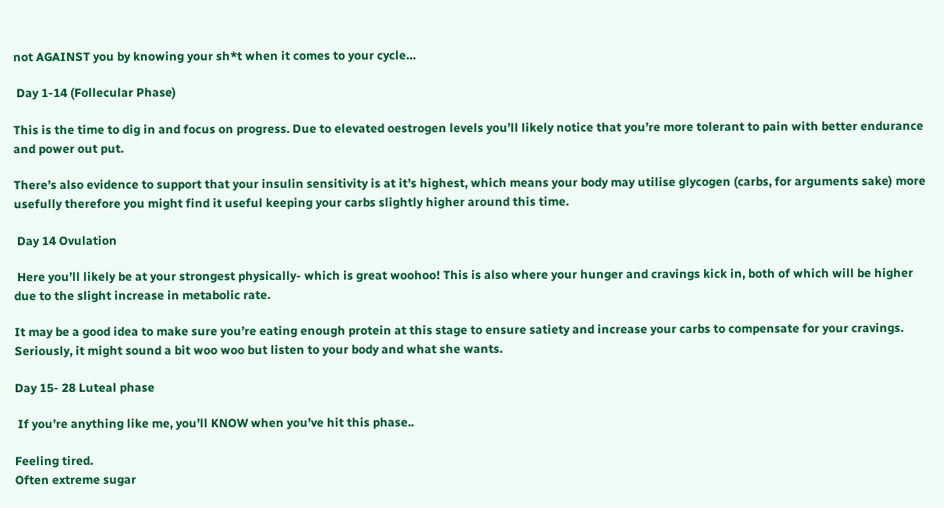not AGAINST you by knowing your sh*t when it comes to your cycle…

 Day 1-14 (Follecular Phase)

This is the time to dig in and focus on progress. Due to elevated oestrogen levels you’ll likely notice that you’re more tolerant to pain with better endurance and power out put.

There’s also evidence to support that your insulin sensitivity is at it’s highest, which means your body may utilise glycogen (carbs, for arguments sake) more usefully therefore you might find it useful keeping your carbs slightly higher around this time.

 Day 14 Ovulation

 Here you’ll likely be at your strongest physically- which is great woohoo! This is also where your hunger and cravings kick in, both of which will be higher due to the slight increase in metabolic rate.

It may be a good idea to make sure you’re eating enough protein at this stage to ensure satiety and increase your carbs to compensate for your cravings. Seriously, it might sound a bit woo woo but listen to your body and what she wants.

Day 15- 28 Luteal phase

 If you’re anything like me, you’ll KNOW when you’ve hit this phase..

Feeling tired.
Often extreme sugar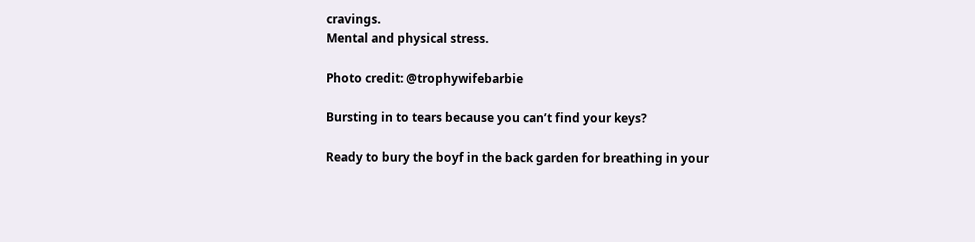cravings.
Mental and physical stress.

Photo credit: @trophywifebarbie

Bursting in to tears because you can’t find your keys?

Ready to bury the boyf in the back garden for breathing in your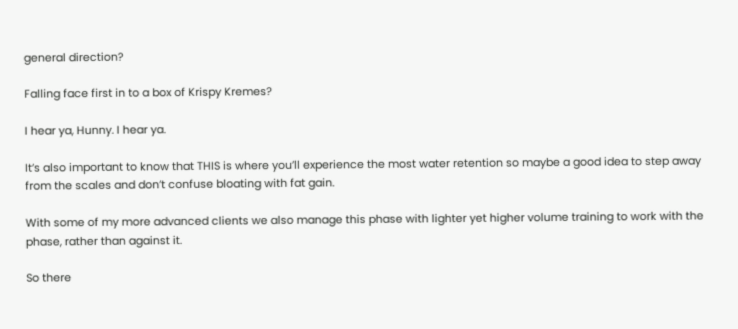general direction?

Falling face first in to a box of Krispy Kremes?

I hear ya, Hunny. I hear ya.

It’s also important to know that THIS is where you’ll experience the most water retention so maybe a good idea to step away from the scales and don’t confuse bloating with fat gain.

With some of my more advanced clients we also manage this phase with lighter yet higher volume training to work with the phase, rather than against it.

So there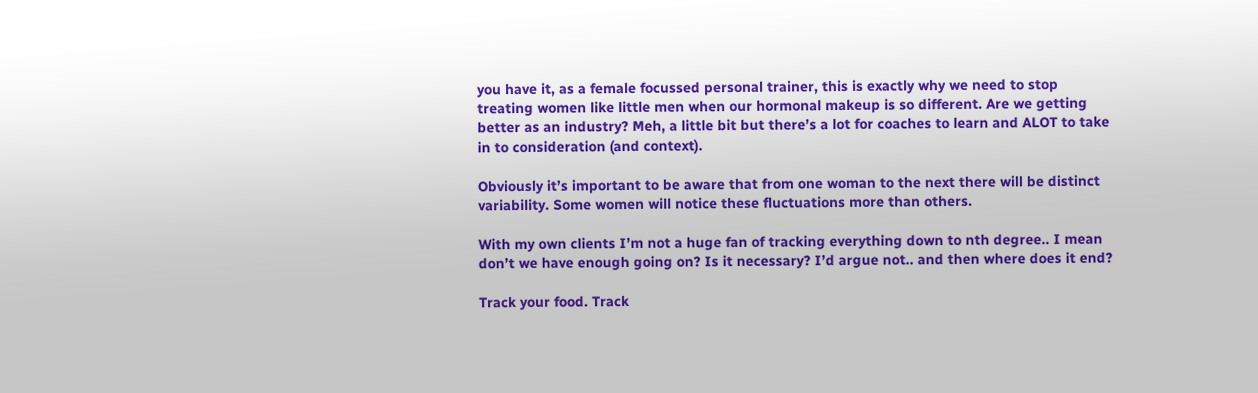you have it, as a female focussed personal trainer, this is exactly why we need to stop treating women like little men when our hormonal makeup is so different. Are we getting better as an industry? Meh, a little bit but there’s a lot for coaches to learn and ALOT to take in to consideration (and context).

Obviously it’s important to be aware that from one woman to the next there will be distinct variability. Some women will notice these fluctuations more than others.

With my own clients I’m not a huge fan of tracking everything down to nth degree.. I mean don’t we have enough going on? Is it necessary? I’d argue not.. and then where does it end?

Track your food. Track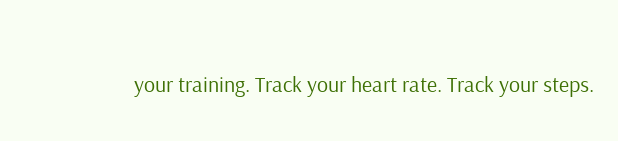your training. Track your heart rate. Track your steps.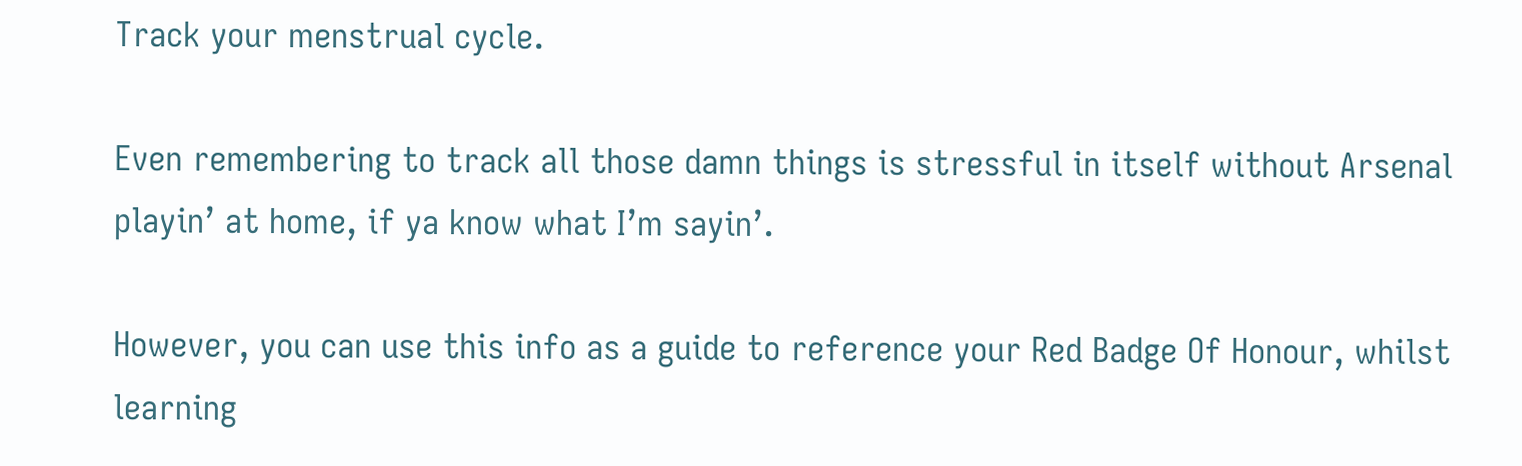Track your menstrual cycle.

Even remembering to track all those damn things is stressful in itself without Arsenal playin’ at home, if ya know what I’m sayin’.

However, you can use this info as a guide to reference your Red Badge Of Honour, whilst learning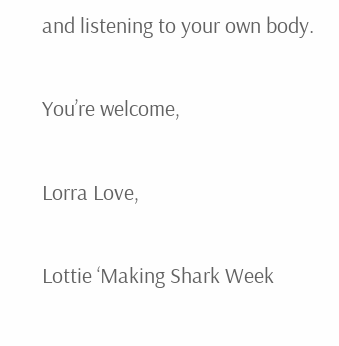and listening to your own body.

You’re welcome,

Lorra Love,

Lottie ‘Making Shark Week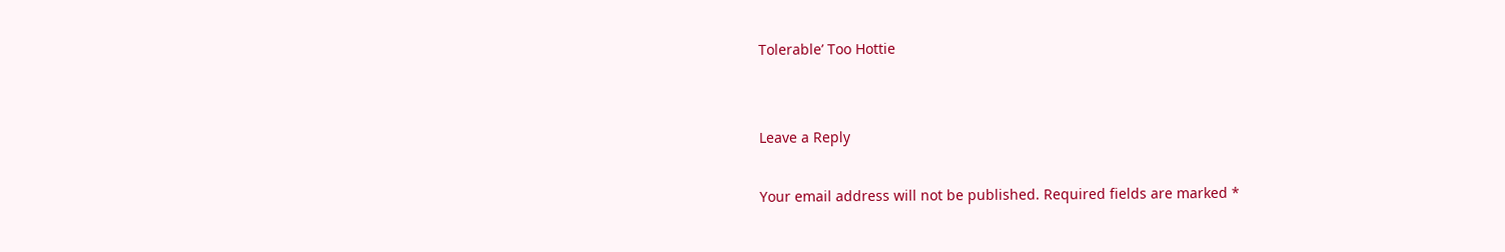Tolerable’ Too Hottie


Leave a Reply

Your email address will not be published. Required fields are marked *